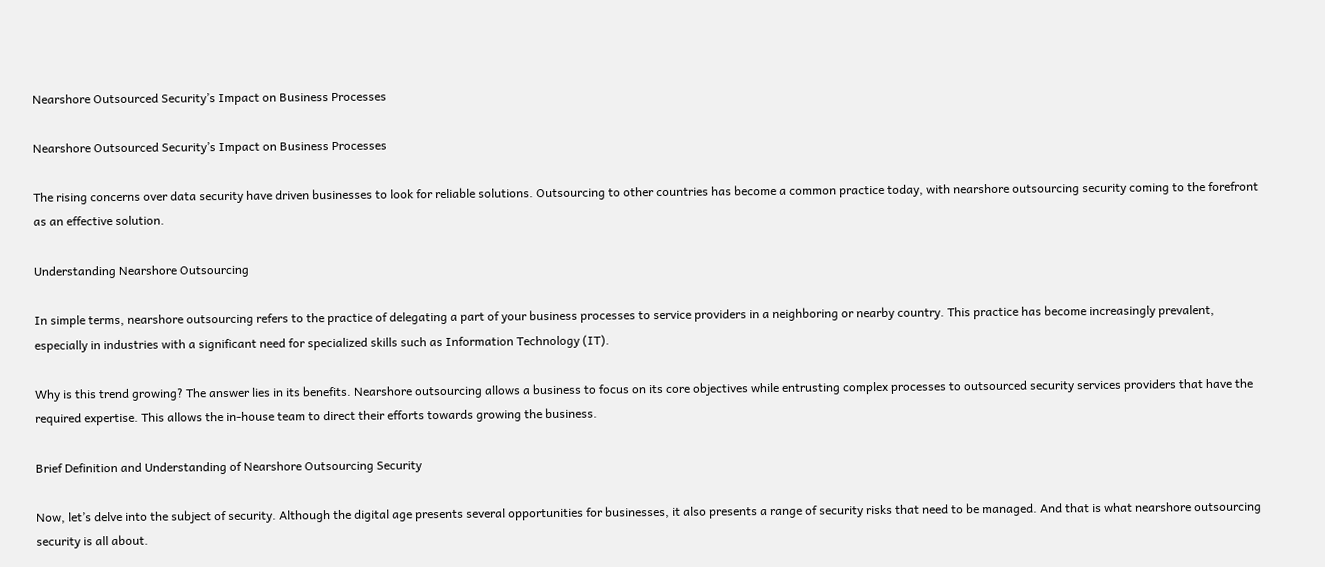Nearshore Outsourced Security’s Impact on Business Processes

Nearshore Outsourced Security’s Impact on Business Processes

The rising concerns over data security have driven businesses to look for reliable solutions. Outsourcing to other countries has become a common practice today, with nearshore outsourcing security coming to the forefront as an effective solution.

Understanding Nearshore Outsourcing

In simple terms, nearshore outsourcing refers to the practice of delegating a part of your business processes to service providers in a neighboring or nearby country. This practice has become increasingly prevalent, especially in industries with a significant need for specialized skills such as Information Technology (IT).

Why is this trend growing? The answer lies in its benefits. Nearshore outsourcing allows a business to focus on its core objectives while entrusting complex processes to outsourced security services providers that have the required expertise. This allows the in-house team to direct their efforts towards growing the business.

Brief Definition and Understanding of Nearshore Outsourcing Security

Now, let’s delve into the subject of security. Although the digital age presents several opportunities for businesses, it also presents a range of security risks that need to be managed. And that is what nearshore outsourcing security is all about.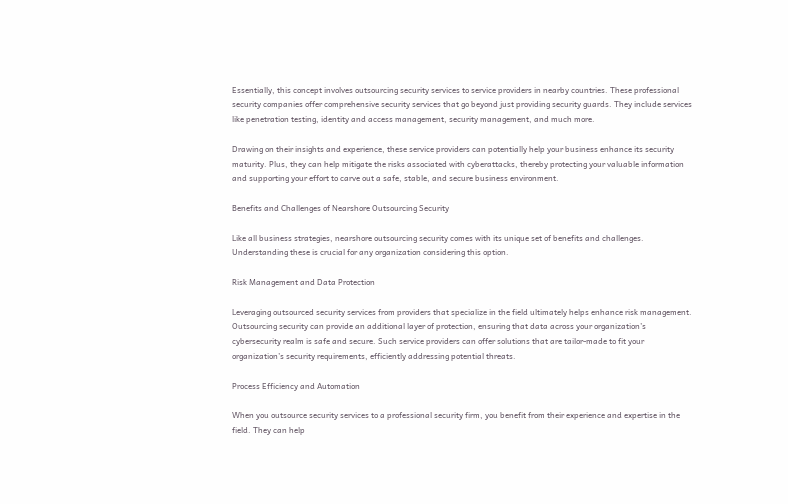Essentially, this concept involves outsourcing security services to service providers in nearby countries. These professional security companies offer comprehensive security services that go beyond just providing security guards. They include services like penetration testing, identity and access management, security management, and much more.

Drawing on their insights and experience, these service providers can potentially help your business enhance its security maturity. Plus, they can help mitigate the risks associated with cyberattacks, thereby protecting your valuable information and supporting your effort to carve out a safe, stable, and secure business environment.

Benefits and Challenges of Nearshore Outsourcing Security

Like all business strategies, nearshore outsourcing security comes with its unique set of benefits and challenges. Understanding these is crucial for any organization considering this option.

Risk Management and Data Protection

Leveraging outsourced security services from providers that specialize in the field ultimately helps enhance risk management. Outsourcing security can provide an additional layer of protection, ensuring that data across your organization’s cybersecurity realm is safe and secure. Such service providers can offer solutions that are tailor-made to fit your organization’s security requirements, efficiently addressing potential threats.

Process Efficiency and Automation

When you outsource security services to a professional security firm, you benefit from their experience and expertise in the field. They can help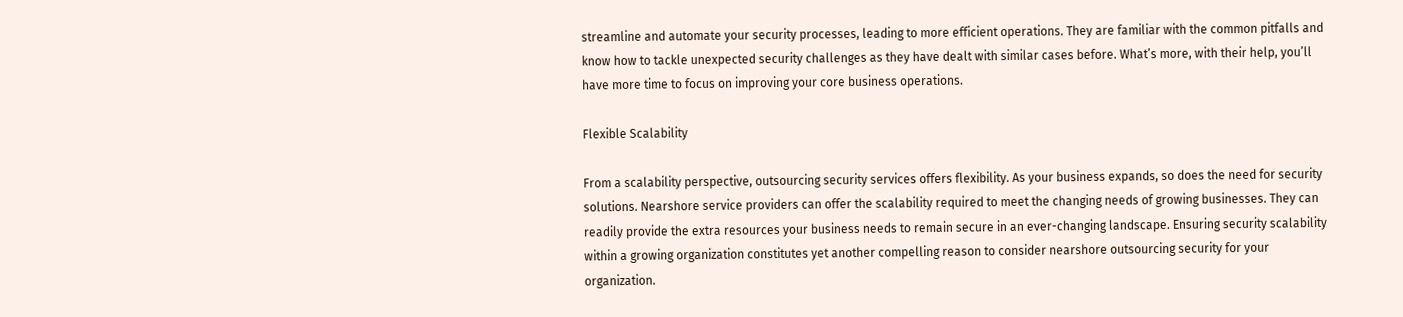streamline and automate your security processes, leading to more efficient operations. They are familiar with the common pitfalls and know how to tackle unexpected security challenges as they have dealt with similar cases before. What’s more, with their help, you’ll have more time to focus on improving your core business operations.

Flexible Scalability

From a scalability perspective, outsourcing security services offers flexibility. As your business expands, so does the need for security solutions. Nearshore service providers can offer the scalability required to meet the changing needs of growing businesses. They can readily provide the extra resources your business needs to remain secure in an ever-changing landscape. Ensuring security scalability within a growing organization constitutes yet another compelling reason to consider nearshore outsourcing security for your organization.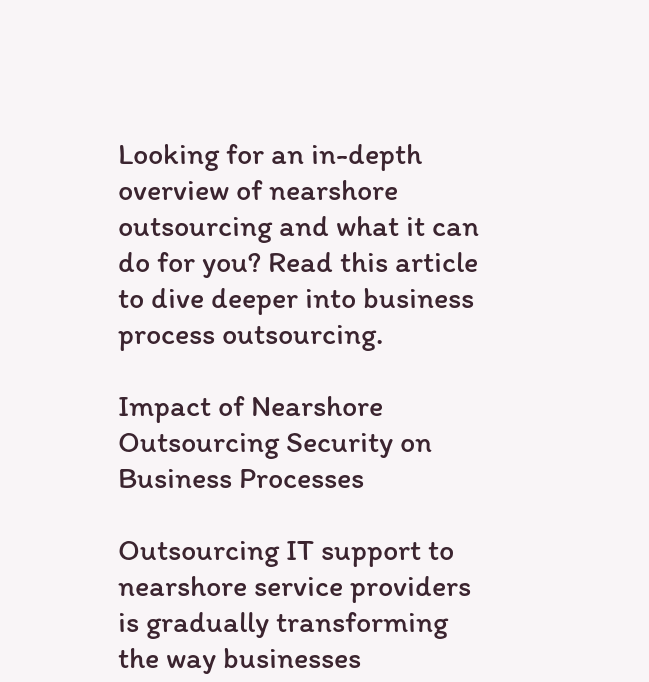Looking for an in-depth overview of nearshore outsourcing and what it can do for you? Read this article to dive deeper into business process outsourcing.

Impact of Nearshore Outsourcing Security on Business Processes

Outsourcing IT support to nearshore service providers is gradually transforming the way businesses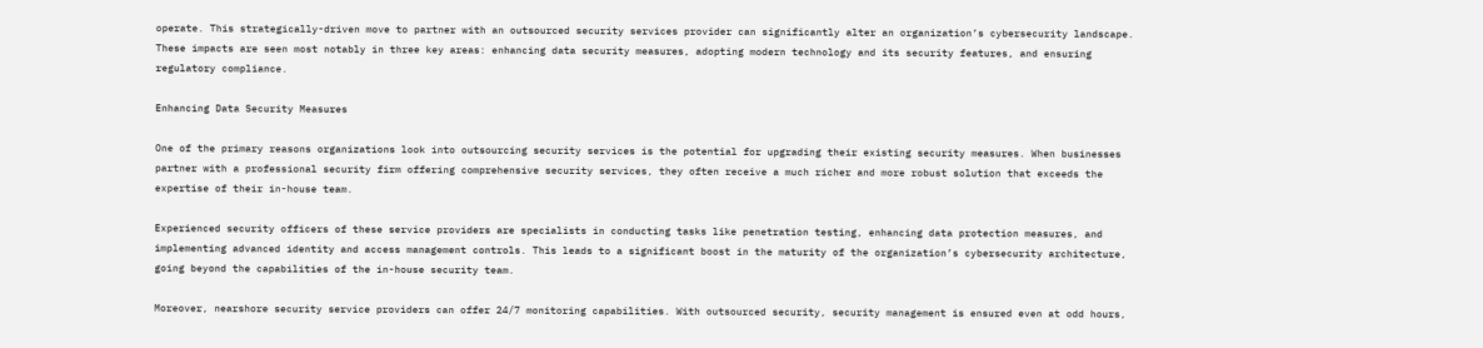operate. This strategically-driven move to partner with an outsourced security services provider can significantly alter an organization’s cybersecurity landscape. These impacts are seen most notably in three key areas: enhancing data security measures, adopting modern technology and its security features, and ensuring regulatory compliance.

Enhancing Data Security Measures

One of the primary reasons organizations look into outsourcing security services is the potential for upgrading their existing security measures. When businesses partner with a professional security firm offering comprehensive security services, they often receive a much richer and more robust solution that exceeds the expertise of their in-house team.

Experienced security officers of these service providers are specialists in conducting tasks like penetration testing, enhancing data protection measures, and implementing advanced identity and access management controls. This leads to a significant boost in the maturity of the organization’s cybersecurity architecture, going beyond the capabilities of the in-house security team.

Moreover, nearshore security service providers can offer 24/7 monitoring capabilities. With outsourced security, security management is ensured even at odd hours,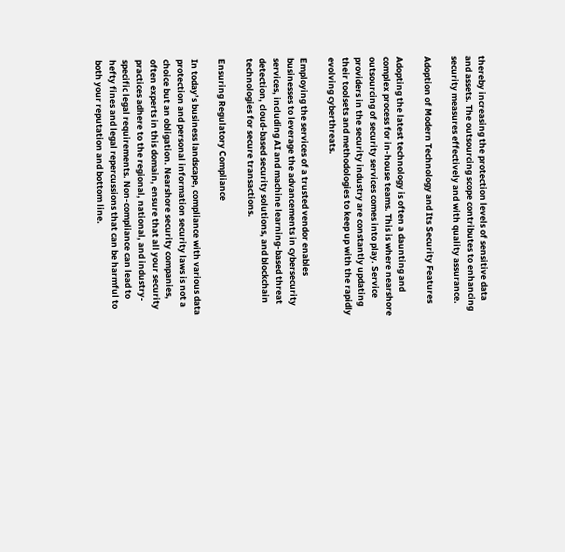thereby increasing the protection levels of sensitive data and assets. The outsourcing scope contributes to enhancing security measures effectively and with quality assurance.

Adoption of Modern Technology and Its Security Features

Adopting the latest technology is often a daunting and complex process for in-house teams. This is where nearshore outsourcing of security services comes into play. Service providers in the security industry are constantly updating their toolsets and methodologies to keep up with the rapidly evolving cyberthreats.

Employing the services of a trusted vendor enables businesses to leverage the advancements in cybersecurity services, including AI and machine learning-based threat detection, cloud-based security solutions, and blockchain technologies for secure transactions.

Ensuring Regulatory Compliance

In today’s business landscape, compliance with various data protection and personal information security laws is not a choice but an obligation. Nearshore security companies, often experts in this domain, ensure that all your security practices adhere to the regional, national, and industry-specific legal requirements. Non-compliance can lead to hefty fines and legal repercussions that can be harmful to both your reputation and bottom line.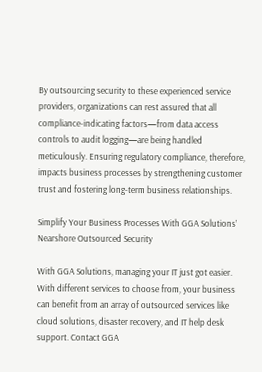By outsourcing security to these experienced service providers, organizations can rest assured that all compliance-indicating factors—from data access controls to audit logging—are being handled meticulously. Ensuring regulatory compliance, therefore, impacts business processes by strengthening customer trust and fostering long-term business relationships.

Simplify Your Business Processes With GGA Solutions’ Nearshore Outsourced Security

With GGA Solutions, managing your IT just got easier. With different services to choose from, your business can benefit from an array of outsourced services like cloud solutions, disaster recovery, and IT help desk support. Contact GGA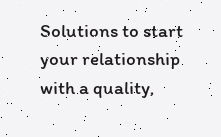Solutions to start your relationship with a quality,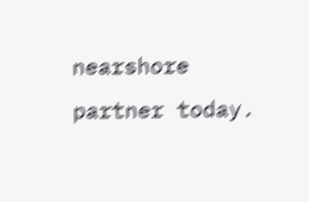nearshore partner today.